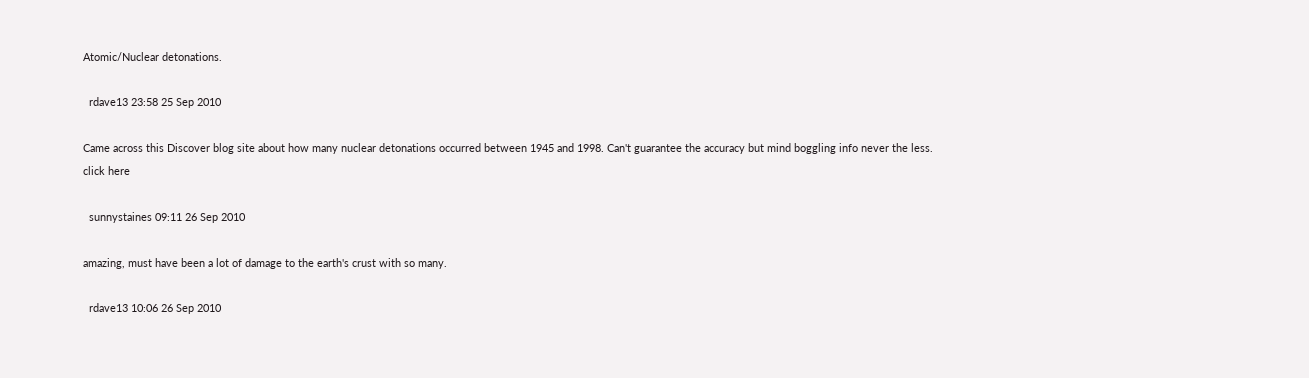Atomic/Nuclear detonations.

  rdave13 23:58 25 Sep 2010

Came across this Discover blog site about how many nuclear detonations occurred between 1945 and 1998. Can't guarantee the accuracy but mind boggling info never the less.
click here

  sunnystaines 09:11 26 Sep 2010

amazing, must have been a lot of damage to the earth's crust with so many.

  rdave13 10:06 26 Sep 2010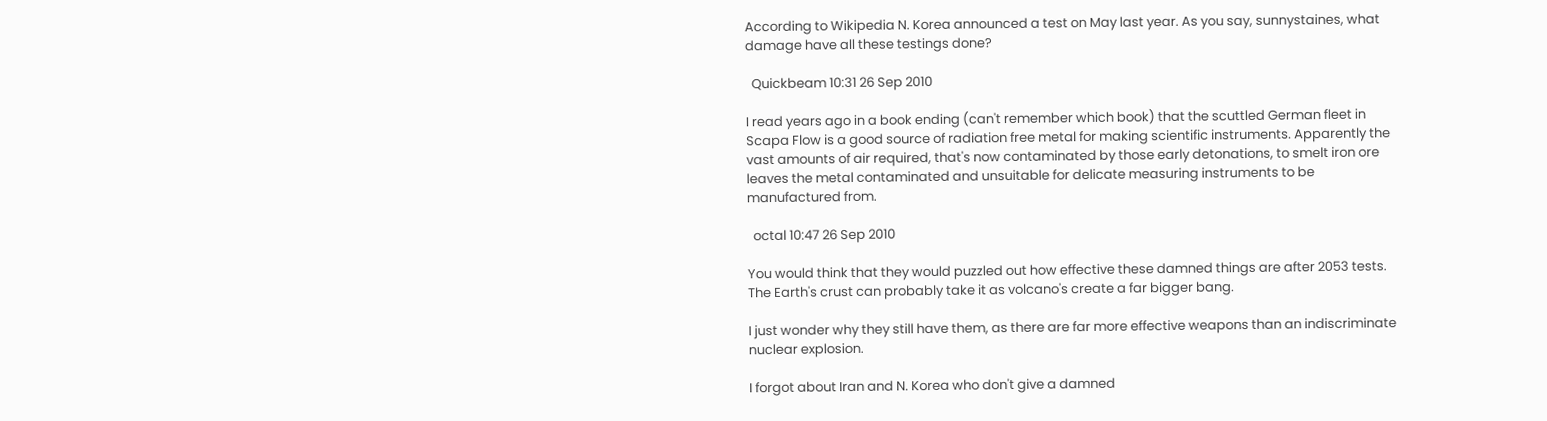According to Wikipedia N. Korea announced a test on May last year. As you say, sunnystaines, what damage have all these testings done?

  Quickbeam 10:31 26 Sep 2010

I read years ago in a book ending (can't remember which book) that the scuttled German fleet in Scapa Flow is a good source of radiation free metal for making scientific instruments. Apparently the vast amounts of air required, that's now contaminated by those early detonations, to smelt iron ore leaves the metal contaminated and unsuitable for delicate measuring instruments to be manufactured from.

  octal 10:47 26 Sep 2010

You would think that they would puzzled out how effective these damned things are after 2053 tests. The Earth's crust can probably take it as volcano's create a far bigger bang.

I just wonder why they still have them, as there are far more effective weapons than an indiscriminate nuclear explosion.

I forgot about Iran and N. Korea who don't give a damned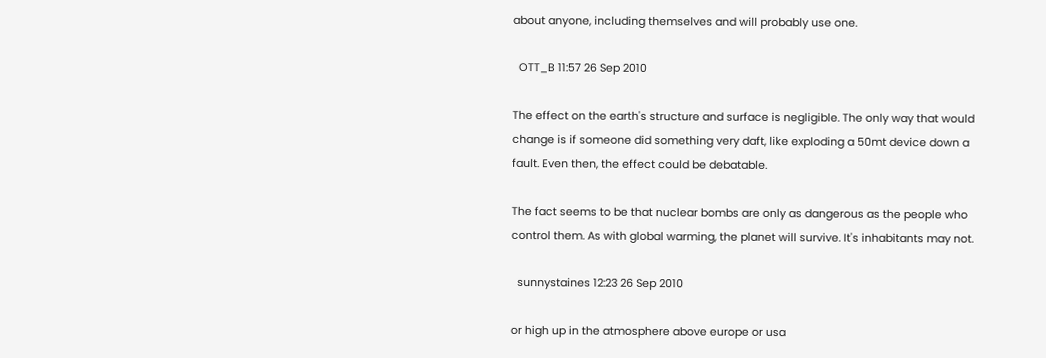about anyone, including themselves and will probably use one.

  OTT_B 11:57 26 Sep 2010

The effect on the earth's structure and surface is negligible. The only way that would change is if someone did something very daft, like exploding a 50mt device down a fault. Even then, the effect could be debatable.

The fact seems to be that nuclear bombs are only as dangerous as the people who control them. As with global warming, the planet will survive. It's inhabitants may not.

  sunnystaines 12:23 26 Sep 2010

or high up in the atmosphere above europe or usa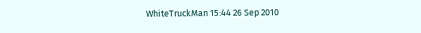WhiteTruckMan 15:44 26 Sep 2010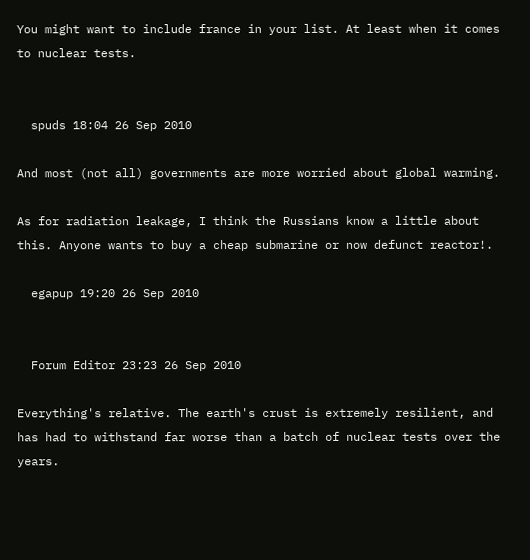You might want to include france in your list. At least when it comes to nuclear tests.


  spuds 18:04 26 Sep 2010

And most (not all) governments are more worried about global warming.

As for radiation leakage, I think the Russians know a little about this. Anyone wants to buy a cheap submarine or now defunct reactor!.

  egapup 19:20 26 Sep 2010


  Forum Editor 23:23 26 Sep 2010

Everything's relative. The earth's crust is extremely resilient, and has had to withstand far worse than a batch of nuclear tests over the years.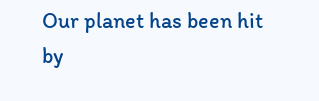Our planet has been hit by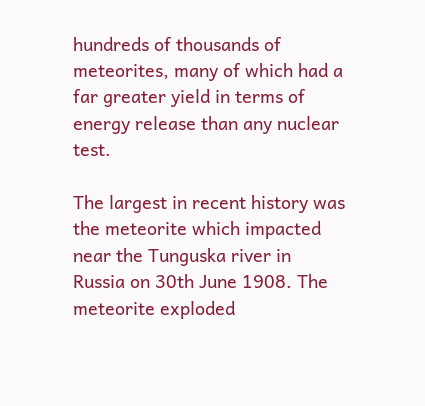hundreds of thousands of meteorites, many of which had a far greater yield in terms of energy release than any nuclear test.

The largest in recent history was the meteorite which impacted near the Tunguska river in Russia on 30th June 1908. The meteorite exploded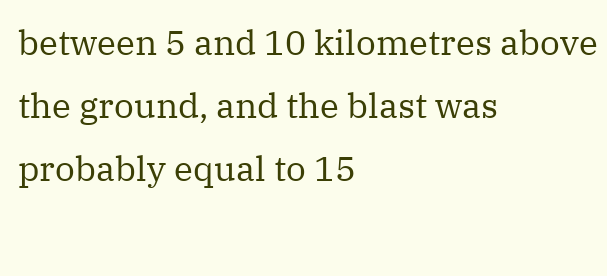between 5 and 10 kilometres above the ground, and the blast was probably equal to 15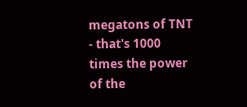megatons of TNT - that's 1000 times the power of the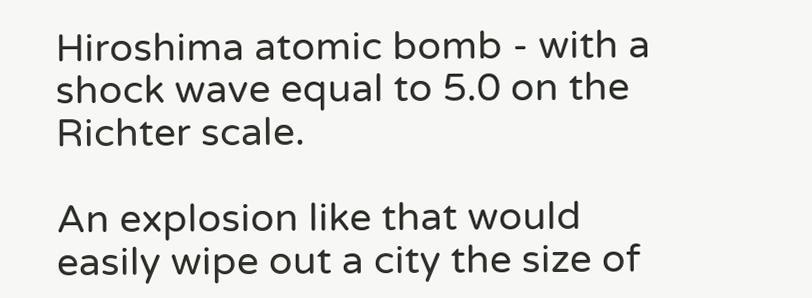Hiroshima atomic bomb - with a shock wave equal to 5.0 on the Richter scale.

An explosion like that would easily wipe out a city the size of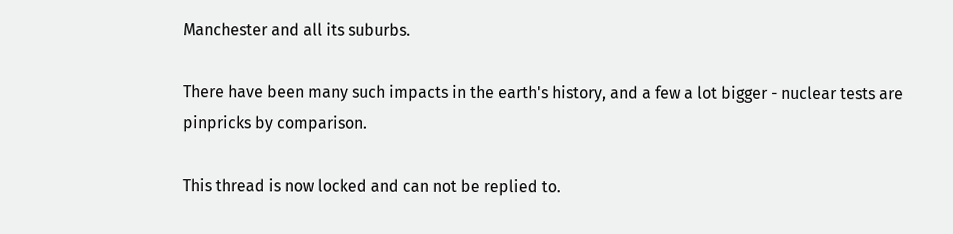Manchester and all its suburbs.

There have been many such impacts in the earth's history, and a few a lot bigger - nuclear tests are pinpricks by comparison.

This thread is now locked and can not be replied to.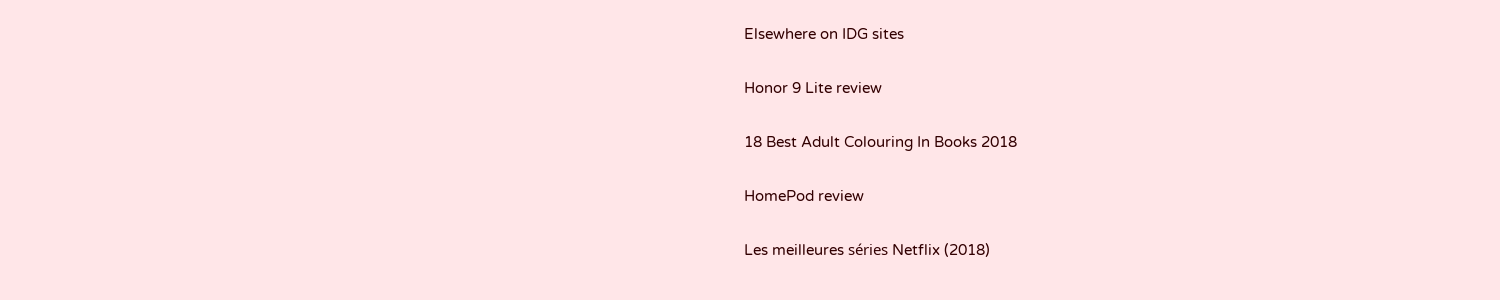Elsewhere on IDG sites

Honor 9 Lite review

18 Best Adult Colouring In Books 2018

HomePod review

Les meilleures séries Netflix (2018)